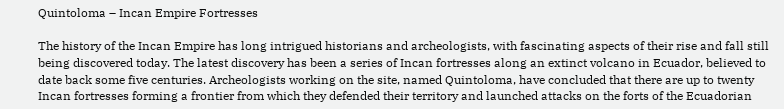Quintoloma – Incan Empire Fortresses

The history of the Incan Empire has long intrigued historians and archeologists, with fascinating aspects of their rise and fall still being discovered today. The latest discovery has been a series of Incan fortresses along an extinct volcano in Ecuador, believed to date back some five centuries. Archeologists working on the site, named Quintoloma, have concluded that there are up to twenty Incan fortresses forming a frontier from which they defended their territory and launched attacks on the forts of the Ecuadorian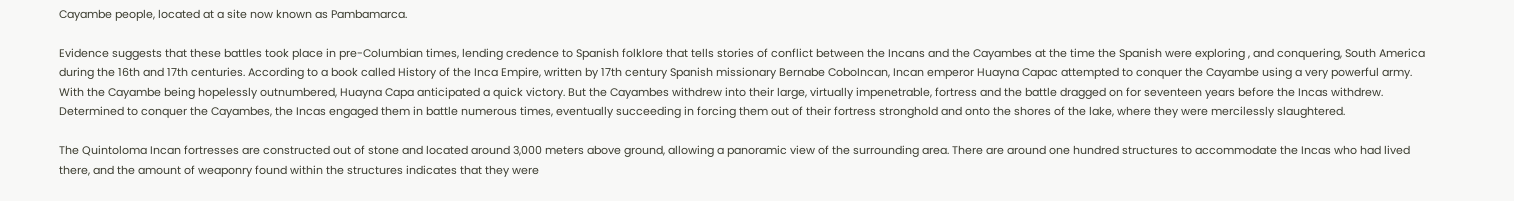Cayambe people, located at a site now known as Pambamarca.

Evidence suggests that these battles took place in pre-Columbian times, lending credence to Spanish folklore that tells stories of conflict between the Incans and the Cayambes at the time the Spanish were exploring , and conquering, South America during the 16th and 17th centuries. According to a book called History of the Inca Empire, written by 17th century Spanish missionary Bernabe CoboIncan, Incan emperor Huayna Capac attempted to conquer the Cayambe using a very powerful army. With the Cayambe being hopelessly outnumbered, Huayna Capa anticipated a quick victory. But the Cayambes withdrew into their large, virtually impenetrable, fortress and the battle dragged on for seventeen years before the Incas withdrew. Determined to conquer the Cayambes, the Incas engaged them in battle numerous times, eventually succeeding in forcing them out of their fortress stronghold and onto the shores of the lake, where they were mercilessly slaughtered.

The Quintoloma Incan fortresses are constructed out of stone and located around 3,000 meters above ground, allowing a panoramic view of the surrounding area. There are around one hundred structures to accommodate the Incas who had lived there, and the amount of weaponry found within the structures indicates that they were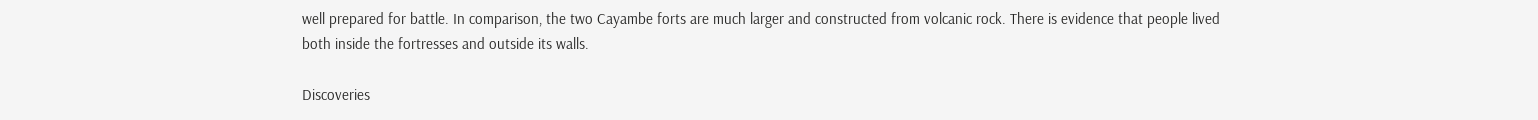well prepared for battle. In comparison, the two Cayambe forts are much larger and constructed from volcanic rock. There is evidence that people lived both inside the fortresses and outside its walls.

Discoveries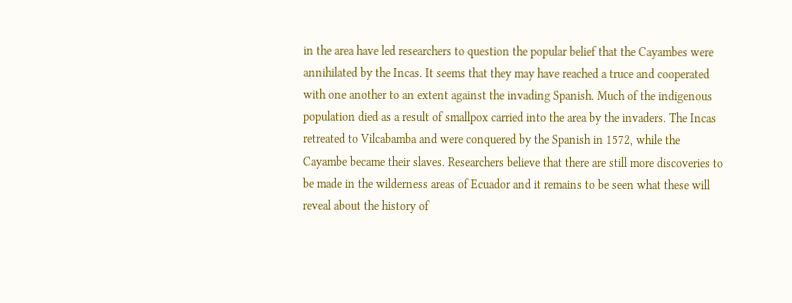in the area have led researchers to question the popular belief that the Cayambes were annihilated by the Incas. It seems that they may have reached a truce and cooperated with one another to an extent against the invading Spanish. Much of the indigenous population died as a result of smallpox carried into the area by the invaders. The Incas retreated to Vilcabamba and were conquered by the Spanish in 1572, while the Cayambe became their slaves. Researchers believe that there are still more discoveries to be made in the wilderness areas of Ecuador and it remains to be seen what these will reveal about the history of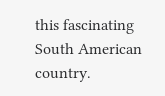this fascinating South American country.